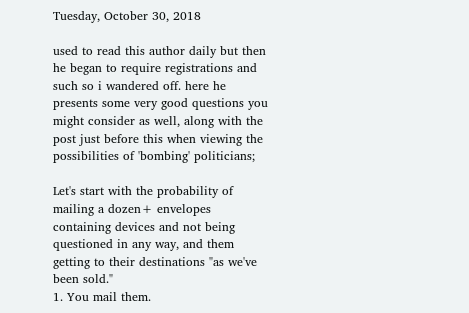Tuesday, October 30, 2018

used to read this author daily but then he began to require registrations and such so i wandered off. here he presents some very good questions you might consider as well, along with the post just before this when viewing the possibilities of 'bombing' politicians;

Let's start with the probability of mailing a dozen+ envelopes containing devices and not being questioned in any way, and them getting to their destinations "as we've been sold."
1. You mail them.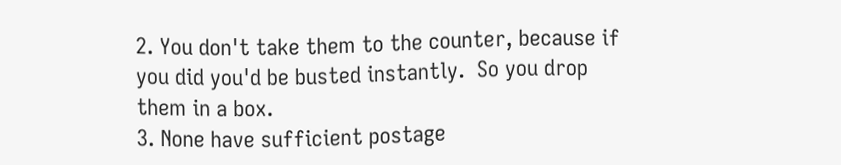2. You don't take them to the counter, because if you did you'd be busted instantly.  So you drop them in a box.
3. None have sufficient postage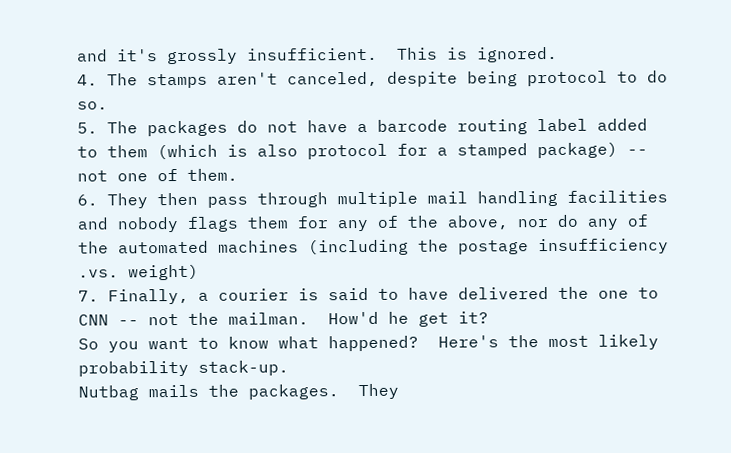and it's grossly insufficient.  This is ignored.
4. The stamps aren't canceled, despite being protocol to do so.
5. The packages do not have a barcode routing label added to them (which is also protocol for a stamped package) -- not one of them.
6. They then pass through multiple mail handling facilities and nobody flags them for any of the above, nor do any of the automated machines (including the postage insufficiency .vs. weight)
7. Finally, a courier is said to have delivered the one to CNN -- not the mailman.  How'd he get it?
So you want to know what happened?  Here's the most likely probability stack-up.
Nutbag mails the packages.  They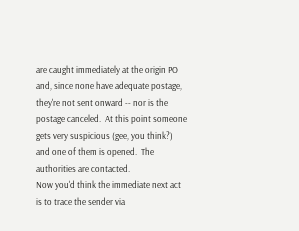are caught immediately at the origin PO and, since none have adequate postage, they're not sent onward -- nor is the postage canceled.  At this point someone gets very suspicious (gee, you think?) and one of them is opened.  The authorities are contacted.
Now you'd think the immediate next act is to trace the sender via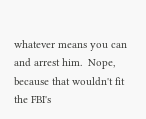whatever means you can and arrest him.  Nope, because that wouldn't fit the FBI's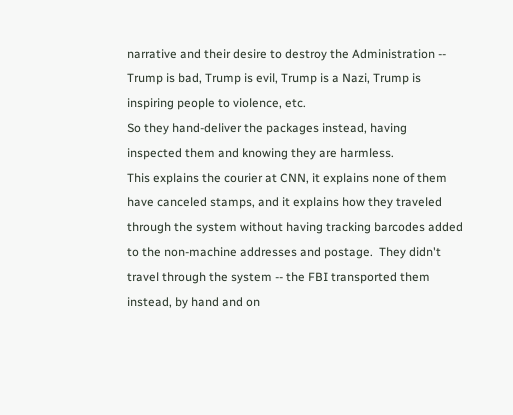narrative and their desire to destroy the Administration -- Trump is bad, Trump is evil, Trump is a Nazi, Trump is inspiring people to violence, etc.
So they hand-deliver the packages instead, having inspected them and knowing they are harmless.
This explains the courier at CNN, it explains none of them have canceled stamps, and it explains how they traveled through the system without having tracking barcodes added to the non-machine addresses and postage.  They didn't travel through the system -- the FBI transported them instead, by hand and on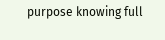purpose knowing full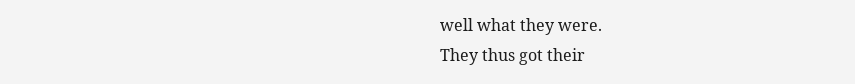well what they were.
They thus got their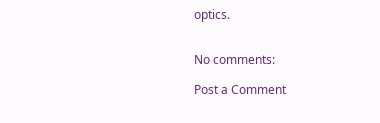optics.


No comments:

Post a Comment